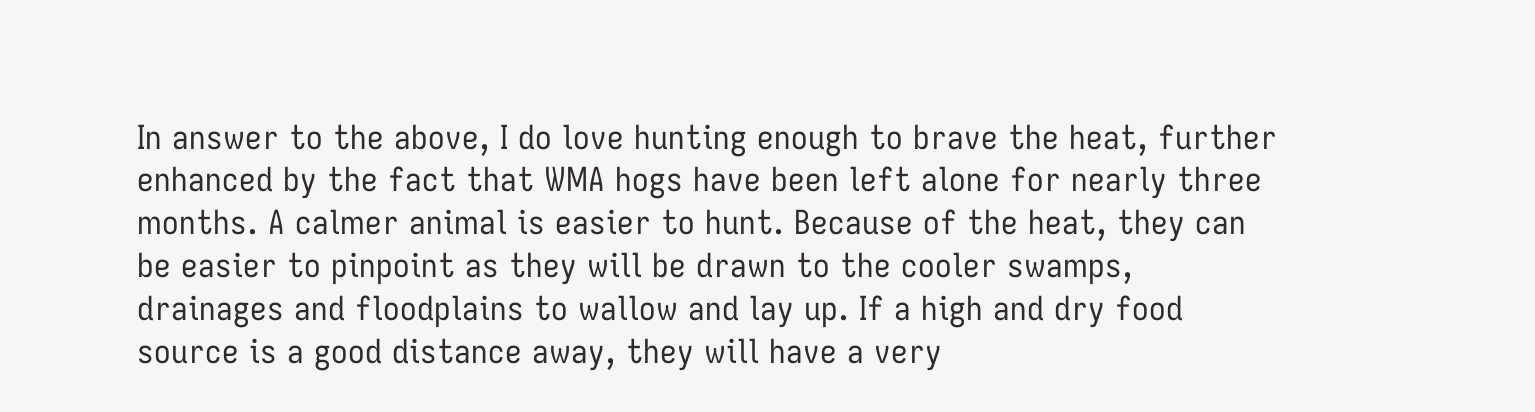In answer to the above, I do love hunting enough to brave the heat, further enhanced by the fact that WMA hogs have been left alone for nearly three months. A calmer animal is easier to hunt. Because of the heat, they can be easier to pinpoint as they will be drawn to the cooler swamps, drainages and floodplains to wallow and lay up. If a high and dry food source is a good distance away, they will have a very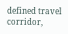defined travel corridor,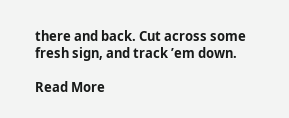there and back. Cut across some fresh sign, and track ’em down.

Read More